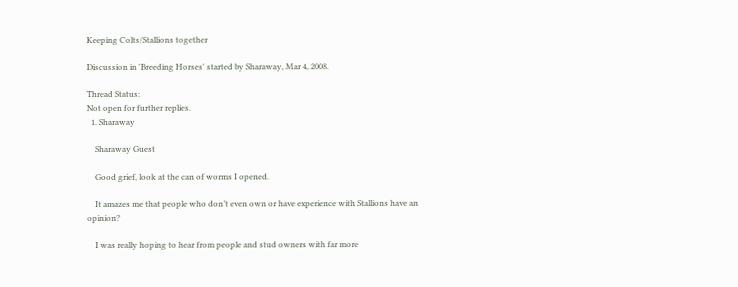Keeping Colts/Stallions together

Discussion in 'Breeding Horses' started by Sharaway, Mar 4, 2008.

Thread Status:
Not open for further replies.
  1. Sharaway

    Sharaway Guest

    Good grief, look at the can of worms I opened.

    It amazes me that people who don’t even own or have experience with Stallions have an opinion?

    I was really hoping to hear from people and stud owners with far more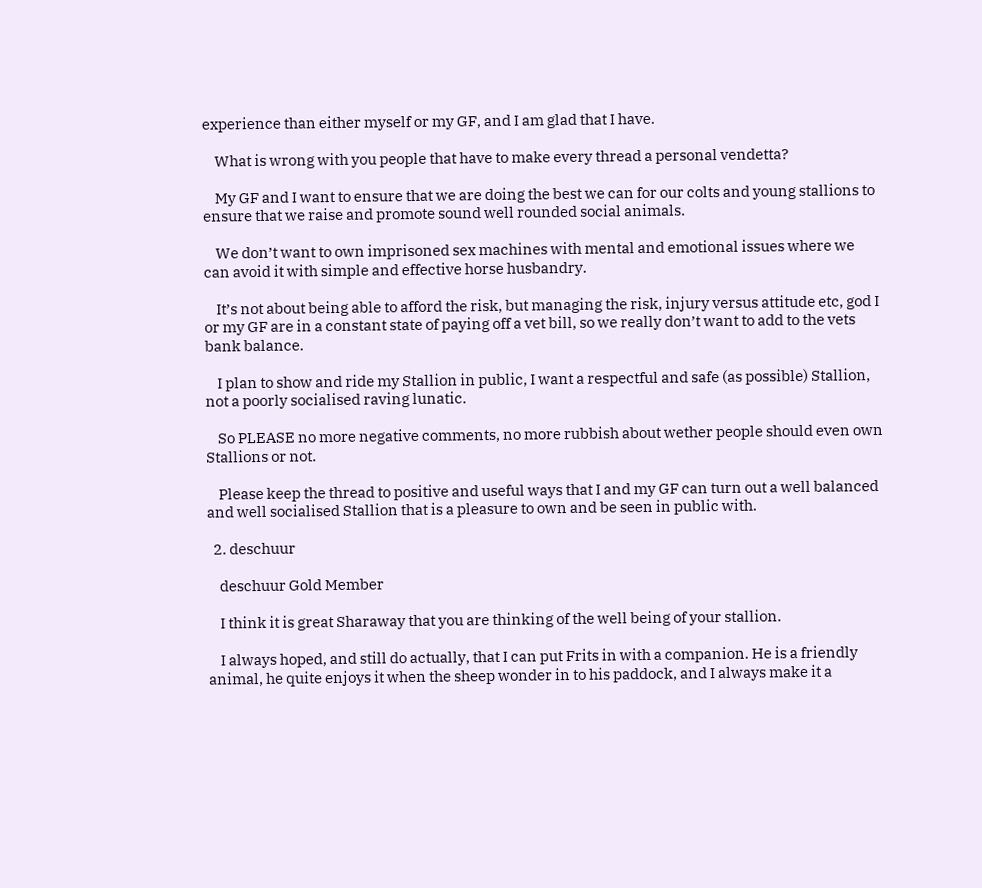experience than either myself or my GF, and I am glad that I have.

    What is wrong with you people that have to make every thread a personal vendetta?

    My GF and I want to ensure that we are doing the best we can for our colts and young stallions to ensure that we raise and promote sound well rounded social animals.

    We don’t want to own imprisoned sex machines with mental and emotional issues where we can avoid it with simple and effective horse husbandry.

    It’s not about being able to afford the risk, but managing the risk, injury versus attitude etc, god I or my GF are in a constant state of paying off a vet bill, so we really don’t want to add to the vets bank balance.

    I plan to show and ride my Stallion in public, I want a respectful and safe (as possible) Stallion, not a poorly socialised raving lunatic.

    So PLEASE no more negative comments, no more rubbish about wether people should even own Stallions or not.

    Please keep the thread to positive and useful ways that I and my GF can turn out a well balanced and well socialised Stallion that is a pleasure to own and be seen in public with.

  2. deschuur

    deschuur Gold Member

    I think it is great Sharaway that you are thinking of the well being of your stallion.

    I always hoped, and still do actually, that I can put Frits in with a companion. He is a friendly animal, he quite enjoys it when the sheep wonder in to his paddock, and I always make it a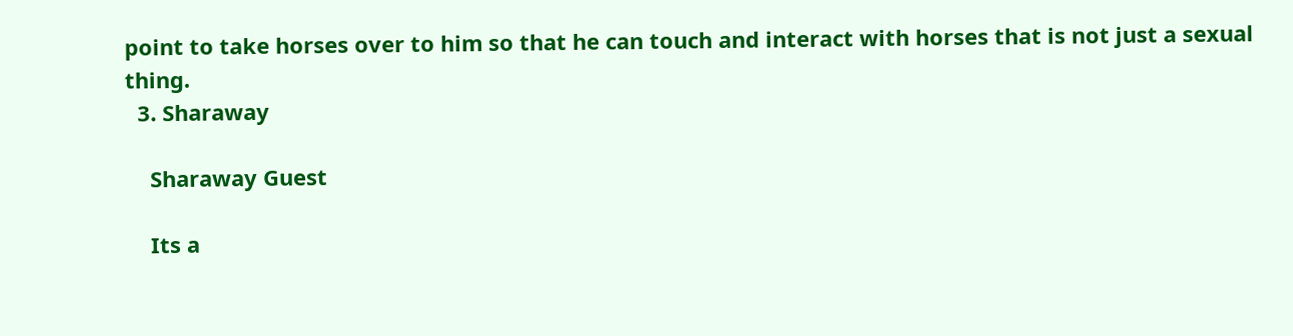point to take horses over to him so that he can touch and interact with horses that is not just a sexual thing.
  3. Sharaway

    Sharaway Guest

    Its a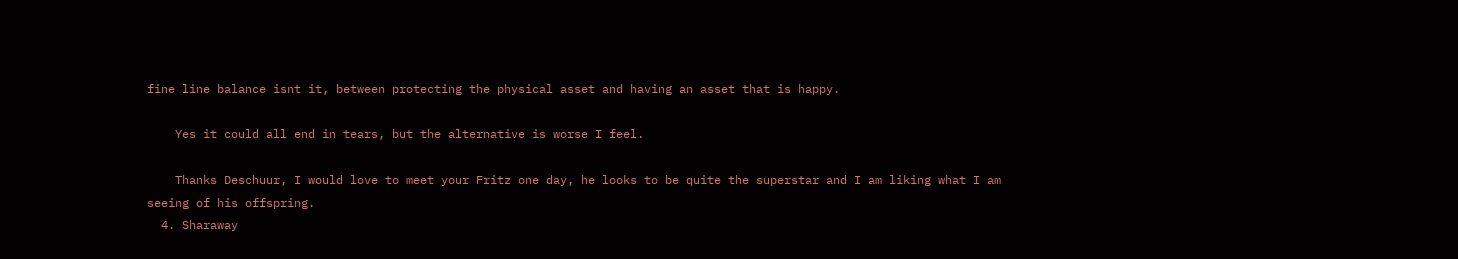fine line balance isnt it, between protecting the physical asset and having an asset that is happy.

    Yes it could all end in tears, but the alternative is worse I feel.

    Thanks Deschuur, I would love to meet your Fritz one day, he looks to be quite the superstar and I am liking what I am seeing of his offspring.
  4. Sharaway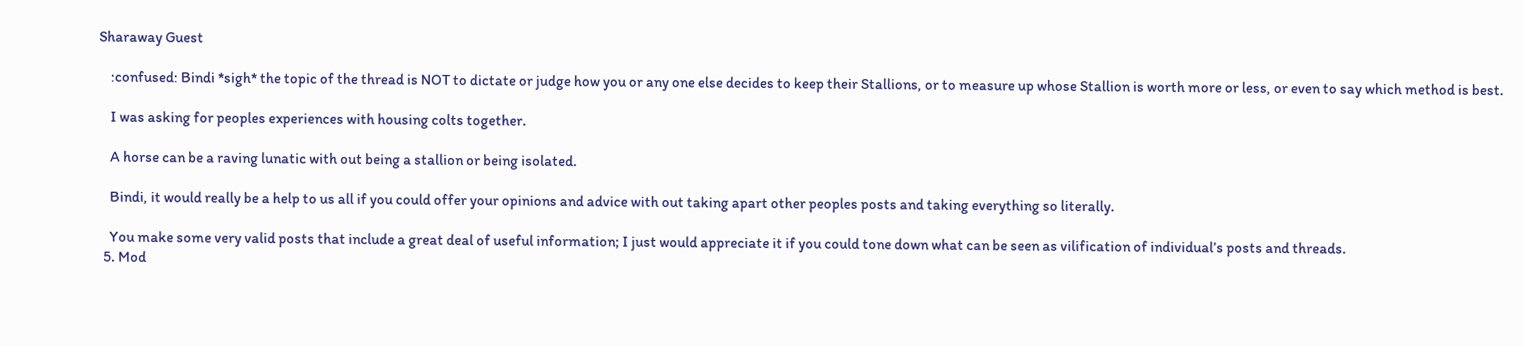Sharaway Guest

    :confused: Bindi *sigh* the topic of the thread is NOT to dictate or judge how you or any one else decides to keep their Stallions, or to measure up whose Stallion is worth more or less, or even to say which method is best.

    I was asking for peoples experiences with housing colts together.

    A horse can be a raving lunatic with out being a stallion or being isolated.

    Bindi, it would really be a help to us all if you could offer your opinions and advice with out taking apart other peoples posts and taking everything so literally.

    You make some very valid posts that include a great deal of useful information; I just would appreciate it if you could tone down what can be seen as vilification of individual’s posts and threads.
  5. Mod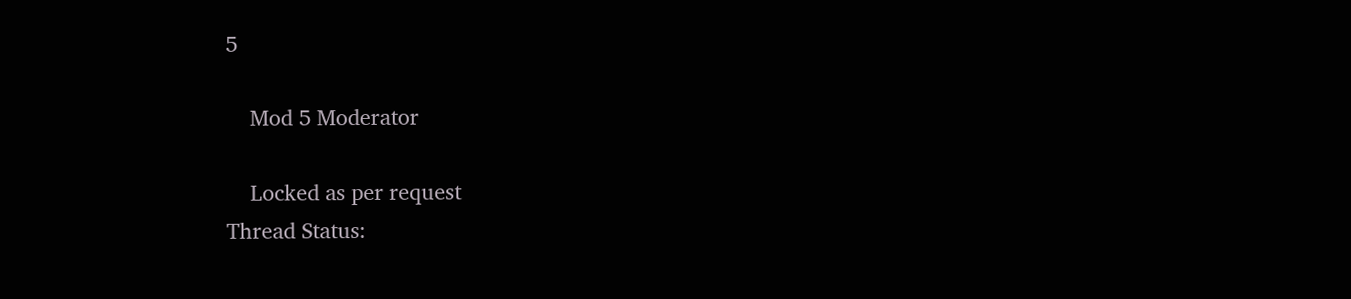5

    Mod 5 Moderator

    Locked as per request
Thread Status: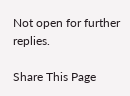Not open for further replies.

Share This Page